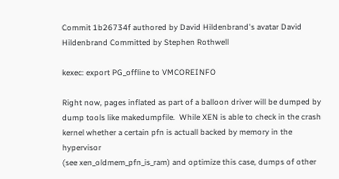Commit 1b26734f authored by David Hildenbrand's avatar David Hildenbrand Committed by Stephen Rothwell

kexec: export PG_offline to VMCOREINFO

Right now, pages inflated as part of a balloon driver will be dumped by
dump tools like makedumpfile.  While XEN is able to check in the crash
kernel whether a certain pfn is actuall backed by memory in the hypervisor
(see xen_oldmem_pfn_is_ram) and optimize this case, dumps of other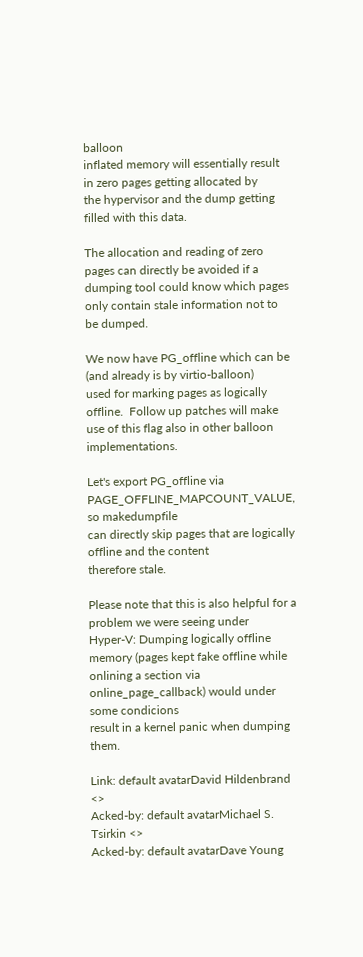balloon
inflated memory will essentially result in zero pages getting allocated by
the hypervisor and the dump getting filled with this data.

The allocation and reading of zero pages can directly be avoided if a
dumping tool could know which pages only contain stale information not to
be dumped.

We now have PG_offline which can be (and already is by virtio-balloon)
used for marking pages as logically offline.  Follow up patches will make
use of this flag also in other balloon implementations.

Let's export PG_offline via PAGE_OFFLINE_MAPCOUNT_VALUE, so makedumpfile
can directly skip pages that are logically offline and the content
therefore stale.

Please note that this is also helpful for a problem we were seeing under
Hyper-V: Dumping logically offline memory (pages kept fake offline while
onlining a section via online_page_callback) would under some condicions
result in a kernel panic when dumping them.

Link: default avatarDavid Hildenbrand <>
Acked-by: default avatarMichael S. Tsirkin <>
Acked-by: default avatarDave Young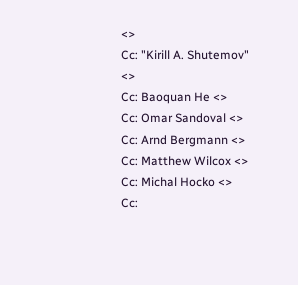<>
Cc: "Kirill A. Shutemov" <>
Cc: Baoquan He <>
Cc: Omar Sandoval <>
Cc: Arnd Bergmann <>
Cc: Matthew Wilcox <>
Cc: Michal Hocko <>
Cc: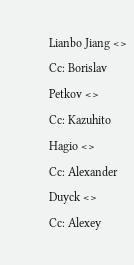Lianbo Jiang <>
Cc: Borislav Petkov <>
Cc: Kazuhito Hagio <>
Cc: Alexander Duyck <>
Cc: Alexey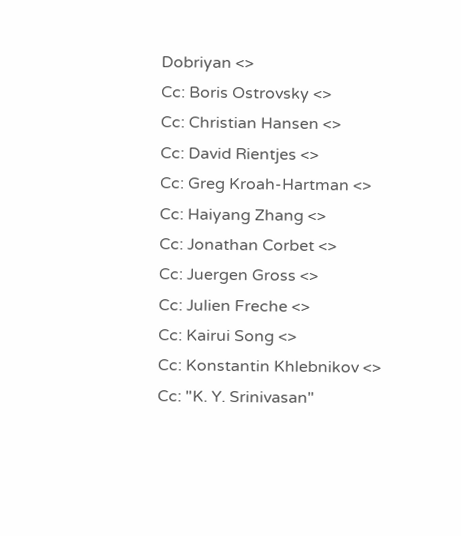Dobriyan <>
Cc: Boris Ostrovsky <>
Cc: Christian Hansen <>
Cc: David Rientjes <>
Cc: Greg Kroah-Hartman <>
Cc: Haiyang Zhang <>
Cc: Jonathan Corbet <>
Cc: Juergen Gross <>
Cc: Julien Freche <>
Cc: Kairui Song <>
Cc: Konstantin Khlebnikov <>
Cc: "K. Y. Srinivasan"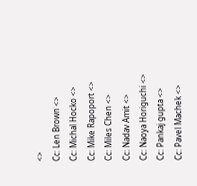<>
Cc: Len Brown <>
Cc: Michal Hocko <>
Cc: Mike Rapoport <>
Cc: Miles Chen <>
Cc: Nadav Amit <>
Cc: Naoya Horiguchi <>
Cc: Pankaj gupta <>
Cc: Pavel Machek <>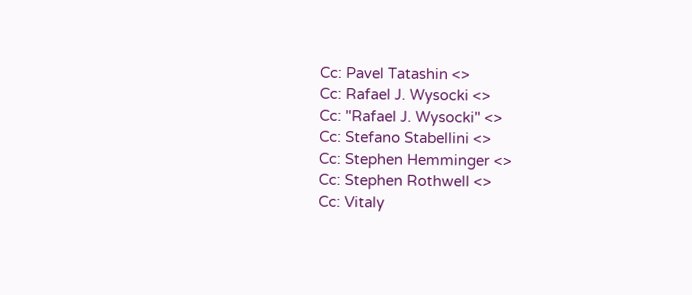Cc: Pavel Tatashin <>
Cc: Rafael J. Wysocki <>
Cc: "Rafael J. Wysocki" <>
Cc: Stefano Stabellini <>
Cc: Stephen Hemminger <>
Cc: Stephen Rothwell <>
Cc: Vitaly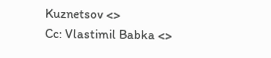Kuznetsov <>
Cc: Vlastimil Babka <>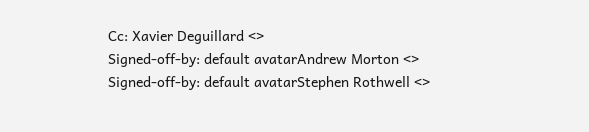Cc: Xavier Deguillard <>
Signed-off-by: default avatarAndrew Morton <>
Signed-off-by: default avatarStephen Rothwell <>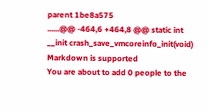parent 1be8a575
......@@ -464,6 +464,8 @@ static int __init crash_save_vmcoreinfo_init(void)
Markdown is supported
You are about to add 0 people to the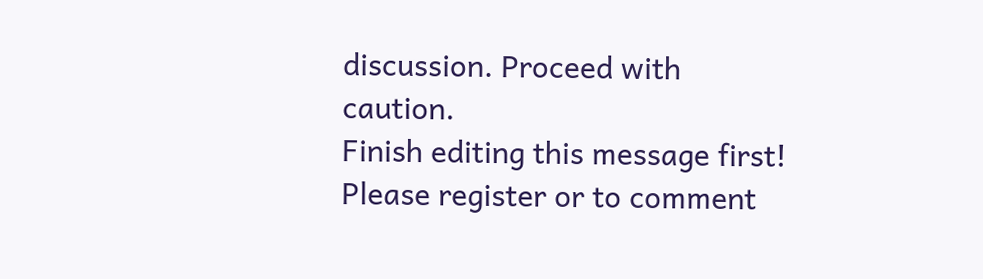discussion. Proceed with caution.
Finish editing this message first!
Please register or to comment